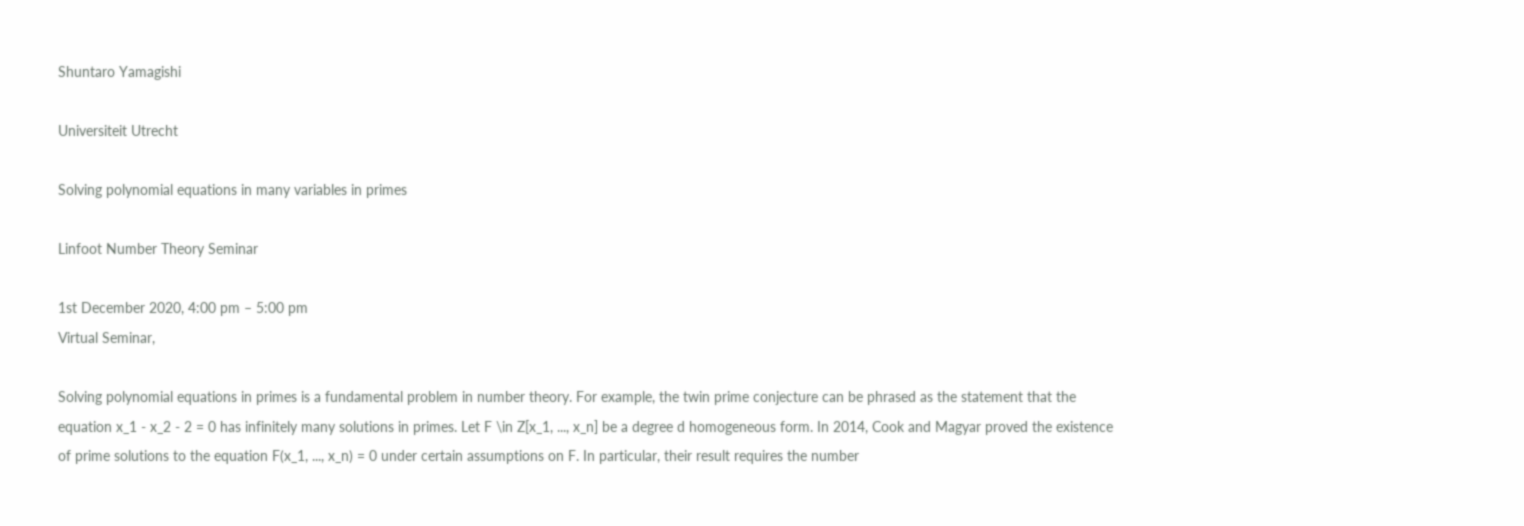Shuntaro Yamagishi

Universiteit Utrecht

Solving polynomial equations in many variables in primes

Linfoot Number Theory Seminar

1st December 2020, 4:00 pm – 5:00 pm
Virtual Seminar,

Solving polynomial equations in primes is a fundamental problem in number theory. For example, the twin prime conjecture can be phrased as the statement that the equation x_1 - x_2 - 2 = 0 has infinitely many solutions in primes. Let F \in Z[x_1, ..., x_n] be a degree d homogeneous form. In 2014, Cook and Magyar proved the existence of prime solutions to the equation F(x_1, ..., x_n) = 0 under certain assumptions on F. In particular, their result requires the number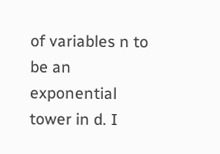of variables n to be an exponential tower in d. I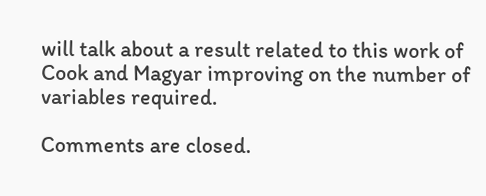will talk about a result related to this work of Cook and Magyar improving on the number of variables required.

Comments are closed.